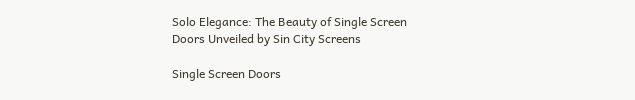Solo Elegance: The Beauty of Single Screen Doors Unveiled by Sin City Screens

Single Screen Doors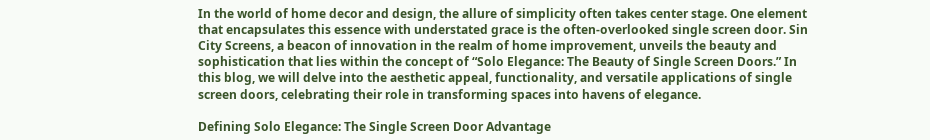In the world of home decor and design, the allure of simplicity often takes center stage. One element that encapsulates this essence with understated grace is the often-overlooked single screen door. Sin City Screens, a beacon of innovation in the realm of home improvement, unveils the beauty and sophistication that lies within the concept of “Solo Elegance: The Beauty of Single Screen Doors.” In this blog, we will delve into the aesthetic appeal, functionality, and versatile applications of single screen doors, celebrating their role in transforming spaces into havens of elegance.

Defining Solo Elegance: The Single Screen Door Advantage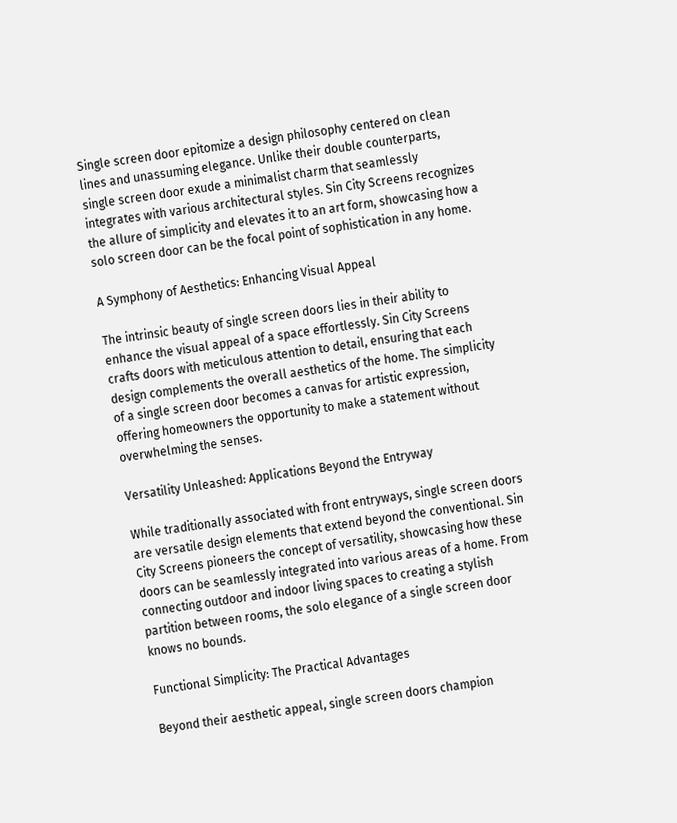Single screen door epitomize a design philosophy centered on clean lines and unassuming elegance. Unlike their double counterparts, single screen door exude a minimalist charm that seamlessly integrates with various architectural styles. Sin City Screens recognizes the allure of simplicity and elevates it to an art form, showcasing how a solo screen door can be the focal point of sophistication in any home.

A Symphony of Aesthetics: Enhancing Visual Appeal

The intrinsic beauty of single screen doors lies in their ability to enhance the visual appeal of a space effortlessly. Sin City Screens crafts doors with meticulous attention to detail, ensuring that each design complements the overall aesthetics of the home. The simplicity of a single screen door becomes a canvas for artistic expression, offering homeowners the opportunity to make a statement without overwhelming the senses.

Versatility Unleashed: Applications Beyond the Entryway

While traditionally associated with front entryways, single screen doors are versatile design elements that extend beyond the conventional. Sin City Screens pioneers the concept of versatility, showcasing how these doors can be seamlessly integrated into various areas of a home. From connecting outdoor and indoor living spaces to creating a stylish partition between rooms, the solo elegance of a single screen door knows no bounds.

Functional Simplicity: The Practical Advantages

Beyond their aesthetic appeal, single screen doors champion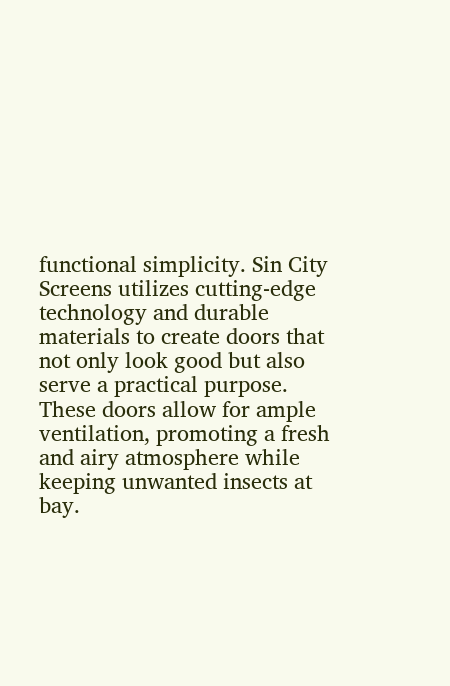functional simplicity. Sin City Screens utilizes cutting-edge technology and durable materials to create doors that not only look good but also serve a practical purpose. These doors allow for ample ventilation, promoting a fresh and airy atmosphere while keeping unwanted insects at bay.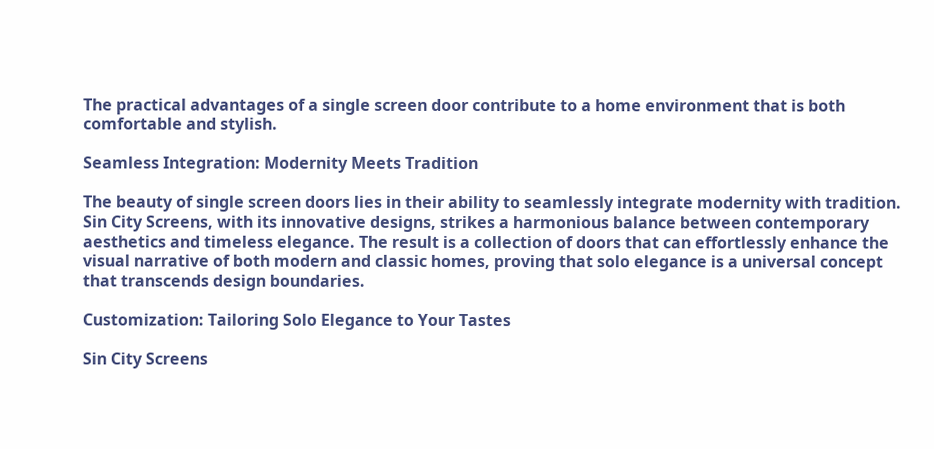The practical advantages of a single screen door contribute to a home environment that is both comfortable and stylish.

Seamless Integration: Modernity Meets Tradition

The beauty of single screen doors lies in their ability to seamlessly integrate modernity with tradition. Sin City Screens, with its innovative designs, strikes a harmonious balance between contemporary aesthetics and timeless elegance. The result is a collection of doors that can effortlessly enhance the visual narrative of both modern and classic homes, proving that solo elegance is a universal concept that transcends design boundaries.

Customization: Tailoring Solo Elegance to Your Tastes

Sin City Screens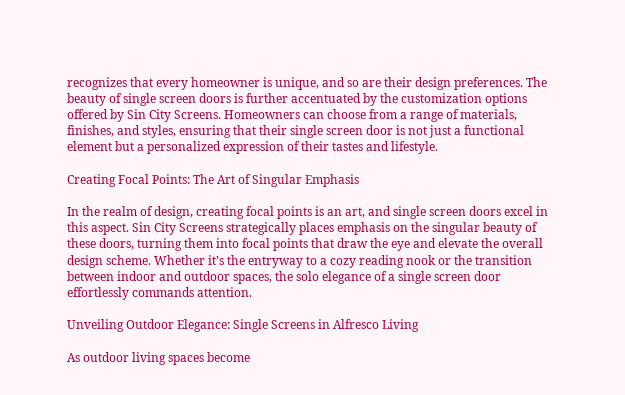recognizes that every homeowner is unique, and so are their design preferences. The beauty of single screen doors is further accentuated by the customization options offered by Sin City Screens. Homeowners can choose from a range of materials, finishes, and styles, ensuring that their single screen door is not just a functional element but a personalized expression of their tastes and lifestyle.

Creating Focal Points: The Art of Singular Emphasis

In the realm of design, creating focal points is an art, and single screen doors excel in this aspect. Sin City Screens strategically places emphasis on the singular beauty of these doors, turning them into focal points that draw the eye and elevate the overall design scheme. Whether it’s the entryway to a cozy reading nook or the transition between indoor and outdoor spaces, the solo elegance of a single screen door effortlessly commands attention.

Unveiling Outdoor Elegance: Single Screens in Alfresco Living

As outdoor living spaces become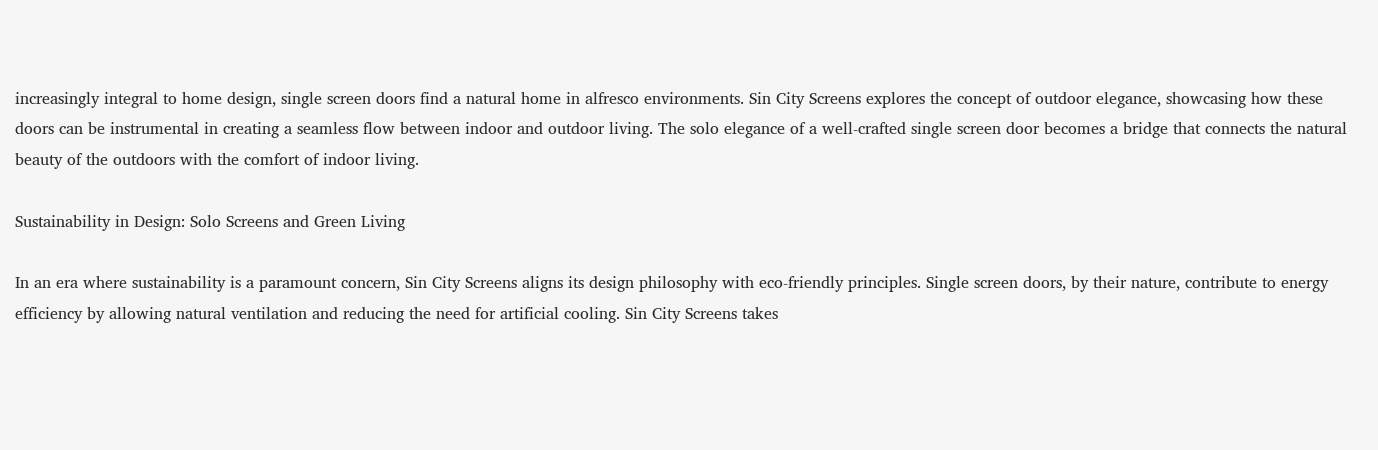increasingly integral to home design, single screen doors find a natural home in alfresco environments. Sin City Screens explores the concept of outdoor elegance, showcasing how these doors can be instrumental in creating a seamless flow between indoor and outdoor living. The solo elegance of a well-crafted single screen door becomes a bridge that connects the natural beauty of the outdoors with the comfort of indoor living.

Sustainability in Design: Solo Screens and Green Living

In an era where sustainability is a paramount concern, Sin City Screens aligns its design philosophy with eco-friendly principles. Single screen doors, by their nature, contribute to energy efficiency by allowing natural ventilation and reducing the need for artificial cooling. Sin City Screens takes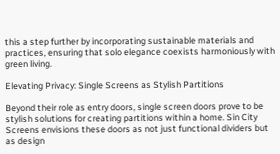this a step further by incorporating sustainable materials and practices, ensuring that solo elegance coexists harmoniously with green living.

Elevating Privacy: Single Screens as Stylish Partitions

Beyond their role as entry doors, single screen doors prove to be stylish solutions for creating partitions within a home. Sin City Screens envisions these doors as not just functional dividers but as design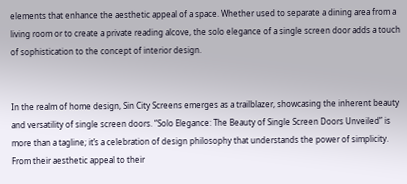elements that enhance the aesthetic appeal of a space. Whether used to separate a dining area from a living room or to create a private reading alcove, the solo elegance of a single screen door adds a touch of sophistication to the concept of interior design.


In the realm of home design, Sin City Screens emerges as a trailblazer, showcasing the inherent beauty and versatility of single screen doors. “Solo Elegance: The Beauty of Single Screen Doors Unveiled” is more than a tagline; it’s a celebration of design philosophy that understands the power of simplicity. From their aesthetic appeal to their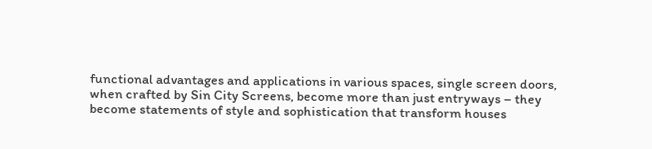functional advantages and applications in various spaces, single screen doors, when crafted by Sin City Screens, become more than just entryways – they become statements of style and sophistication that transform houses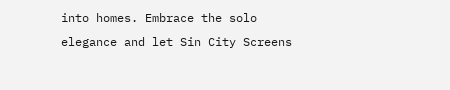into homes. Embrace the solo elegance and let Sin City Screens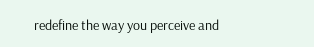redefine the way you perceive and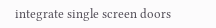integrate single screen doors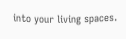into your living spaces.